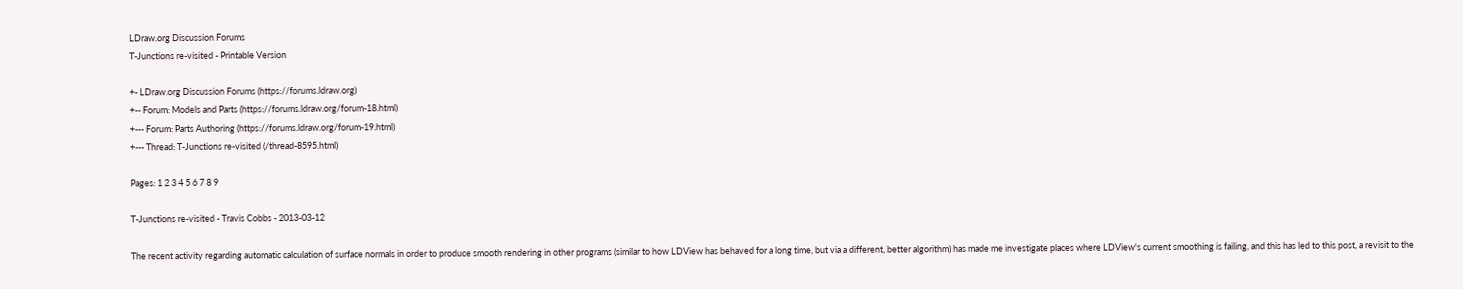LDraw.org Discussion Forums
T-Junctions re-visited - Printable Version

+- LDraw.org Discussion Forums (https://forums.ldraw.org)
+-- Forum: Models and Parts (https://forums.ldraw.org/forum-18.html)
+--- Forum: Parts Authoring (https://forums.ldraw.org/forum-19.html)
+--- Thread: T-Junctions re-visited (/thread-8595.html)

Pages: 1 2 3 4 5 6 7 8 9

T-Junctions re-visited - Travis Cobbs - 2013-03-12

The recent activity regarding automatic calculation of surface normals in order to produce smooth rendering in other programs (similar to how LDView has behaved for a long time, but via a different, better algorithm) has made me investigate places where LDView's current smoothing is failing, and this has led to this post, a revisit to the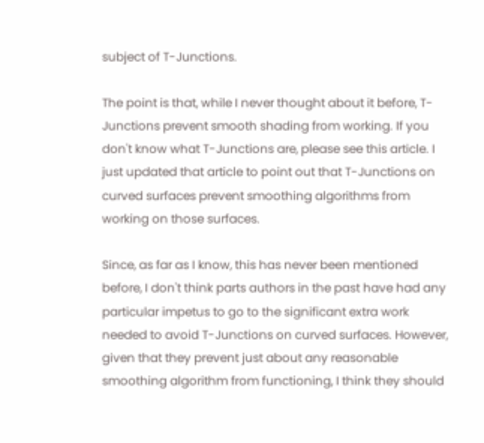subject of T-Junctions.

The point is that, while I never thought about it before, T-Junctions prevent smooth shading from working. If you don't know what T-Junctions are, please see this article. I just updated that article to point out that T-Junctions on curved surfaces prevent smoothing algorithms from working on those surfaces.

Since, as far as I know, this has never been mentioned before, I don't think parts authors in the past have had any particular impetus to go to the significant extra work needed to avoid T-Junctions on curved surfaces. However, given that they prevent just about any reasonable smoothing algorithm from functioning, I think they should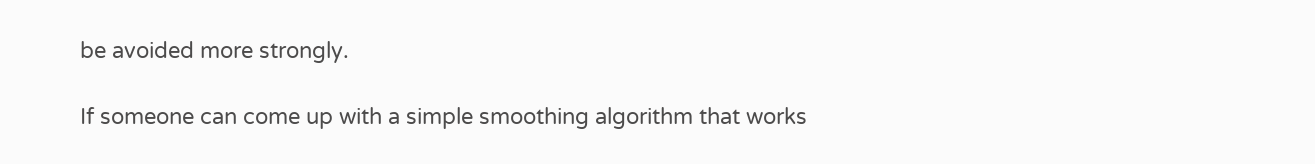be avoided more strongly.

If someone can come up with a simple smoothing algorithm that works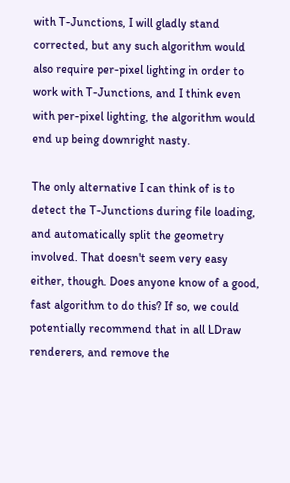with T-Junctions, I will gladly stand corrected, but any such algorithm would also require per-pixel lighting in order to work with T-Junctions, and I think even with per-pixel lighting, the algorithm would end up being downright nasty.

The only alternative I can think of is to detect the T-Junctions during file loading, and automatically split the geometry involved. That doesn't seem very easy either, though. Does anyone know of a good, fast algorithm to do this? If so, we could potentially recommend that in all LDraw renderers, and remove the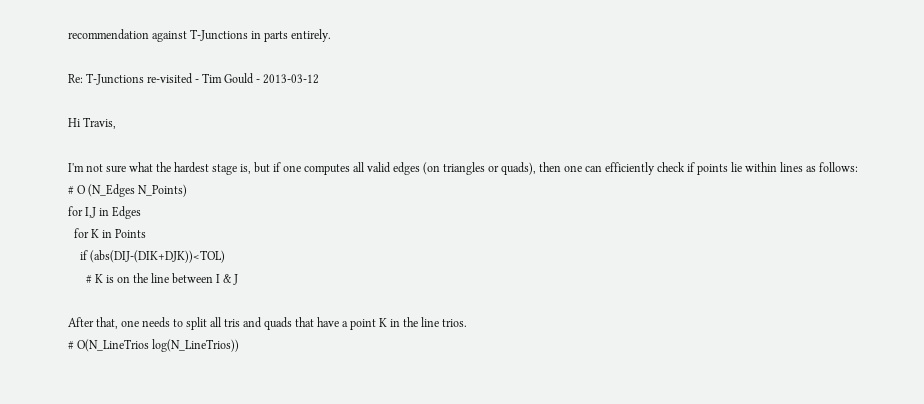recommendation against T-Junctions in parts entirely.

Re: T-Junctions re-visited - Tim Gould - 2013-03-12

Hi Travis,

I'm not sure what the hardest stage is, but if one computes all valid edges (on triangles or quads), then one can efficiently check if points lie within lines as follows:
# O (N_Edges N_Points)
for I,J in Edges
  for K in Points
    if (abs(DIJ-(DIK+DJK))<TOL)
      # K is on the line between I & J

After that, one needs to split all tris and quads that have a point K in the line trios.
# O(N_LineTrios log(N_LineTrios))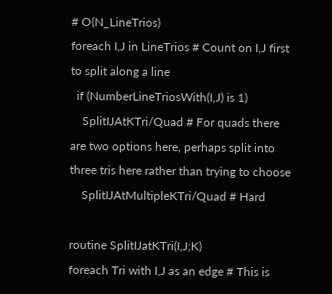# O(N_LineTrios)
foreach I,J in LineTrios # Count on I,J first to split along a line
  if (NumberLineTriosWith(I,J) is 1)
    SplitIJAtKTri/Quad # For quads there are two options here, perhaps split into three tris here rather than trying to choose
    SplitIJAtMultipleKTri/Quad # Hard

routine SplitIJatKTri(I,J;K)
foreach Tri with I,J as an edge # This is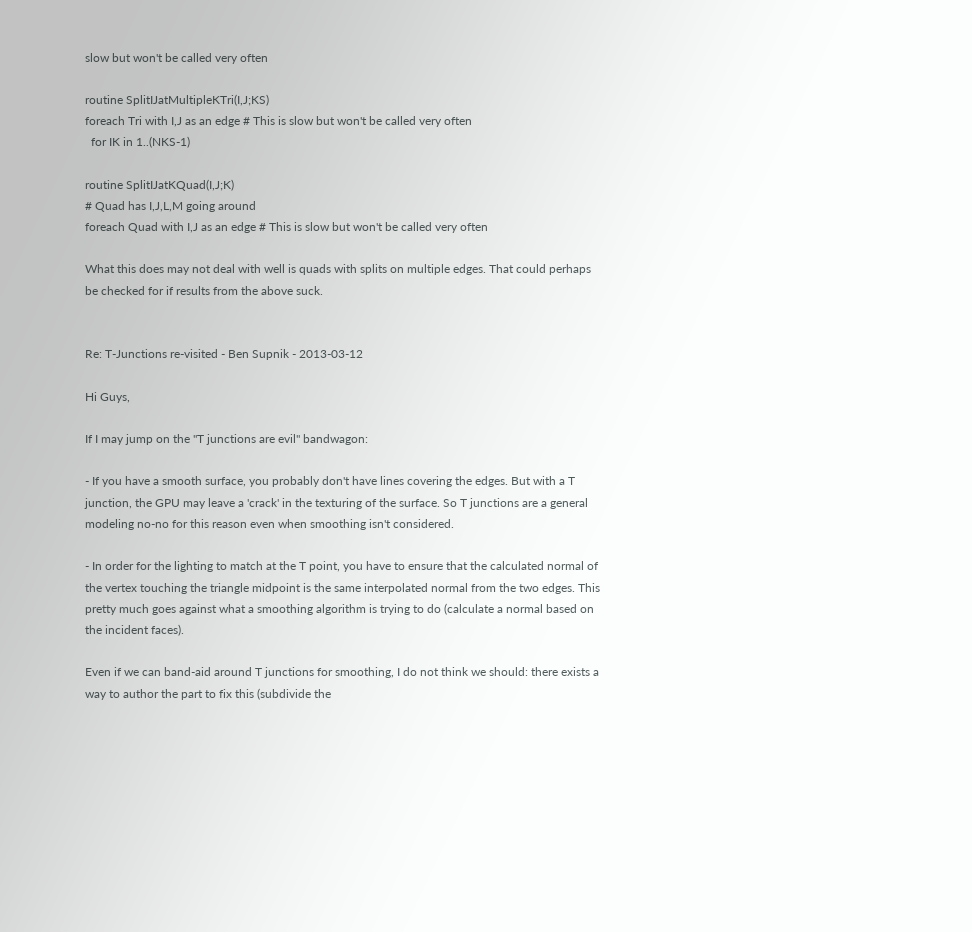slow but won't be called very often

routine SplitIJatMultipleKTri(I,J;KS)
foreach Tri with I,J as an edge # This is slow but won't be called very often
  for IK in 1..(NKS-1)

routine SplitIJatKQuad(I,J;K)
# Quad has I,J,L,M going around
foreach Quad with I,J as an edge # This is slow but won't be called very often

What this does may not deal with well is quads with splits on multiple edges. That could perhaps be checked for if results from the above suck.


Re: T-Junctions re-visited - Ben Supnik - 2013-03-12

Hi Guys,

If I may jump on the "T junctions are evil" bandwagon:

- If you have a smooth surface, you probably don't have lines covering the edges. But with a T junction, the GPU may leave a 'crack' in the texturing of the surface. So T junctions are a general modeling no-no for this reason even when smoothing isn't considered.

- In order for the lighting to match at the T point, you have to ensure that the calculated normal of the vertex touching the triangle midpoint is the same interpolated normal from the two edges. This pretty much goes against what a smoothing algorithm is trying to do (calculate a normal based on the incident faces).

Even if we can band-aid around T junctions for smoothing, I do not think we should: there exists a way to author the part to fix this (subdivide the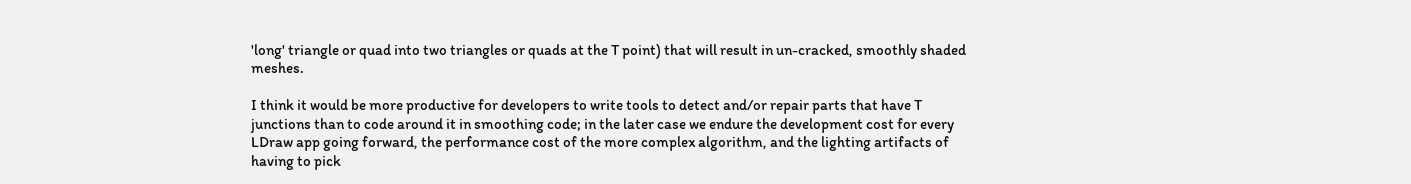'long' triangle or quad into two triangles or quads at the T point) that will result in un-cracked, smoothly shaded meshes.

I think it would be more productive for developers to write tools to detect and/or repair parts that have T junctions than to code around it in smoothing code; in the later case we endure the development cost for every LDraw app going forward, the performance cost of the more complex algorithm, and the lighting artifacts of having to pick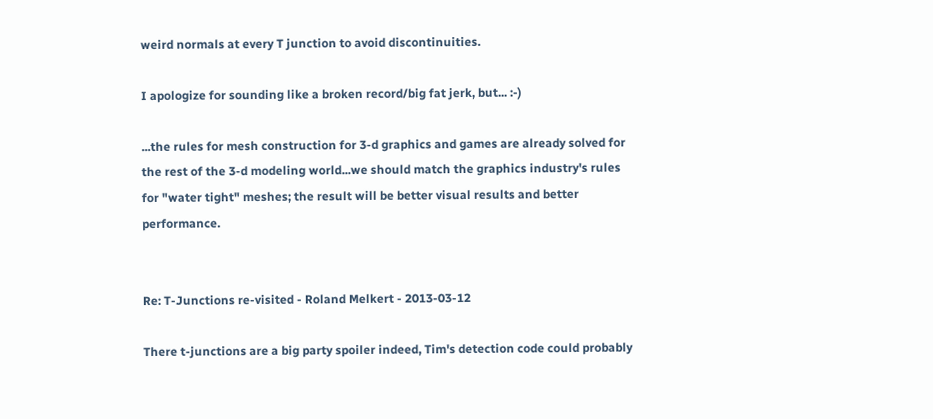weird normals at every T junction to avoid discontinuities.

I apologize for sounding like a broken record/big fat jerk, but... :-)

...the rules for mesh construction for 3-d graphics and games are already solved for the rest of the 3-d modeling world...we should match the graphics industry's rules for "water tight" meshes; the result will be better visual results and better performance.


Re: T-Junctions re-visited - Roland Melkert - 2013-03-12

There t-junctions are a big party spoiler indeed, Tim's detection code could probably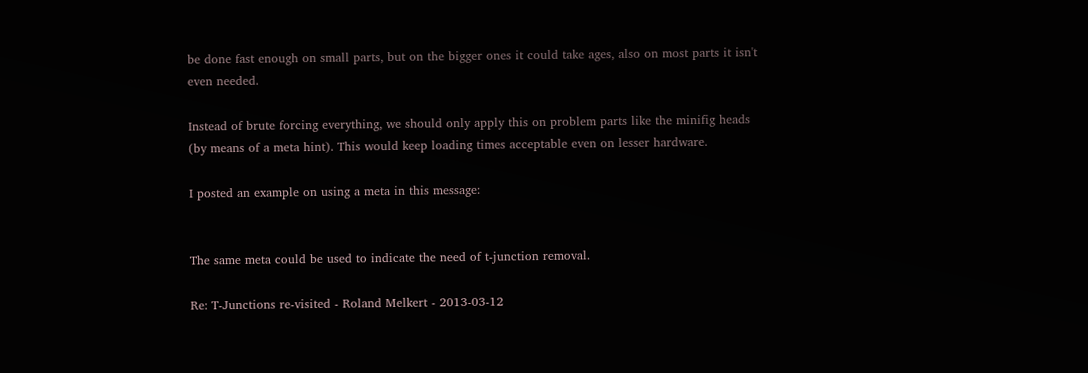be done fast enough on small parts, but on the bigger ones it could take ages, also on most parts it isn't even needed.

Instead of brute forcing everything, we should only apply this on problem parts like the minifig heads (by means of a meta hint). This would keep loading times acceptable even on lesser hardware.

I posted an example on using a meta in this message:


The same meta could be used to indicate the need of t-junction removal.

Re: T-Junctions re-visited - Roland Melkert - 2013-03-12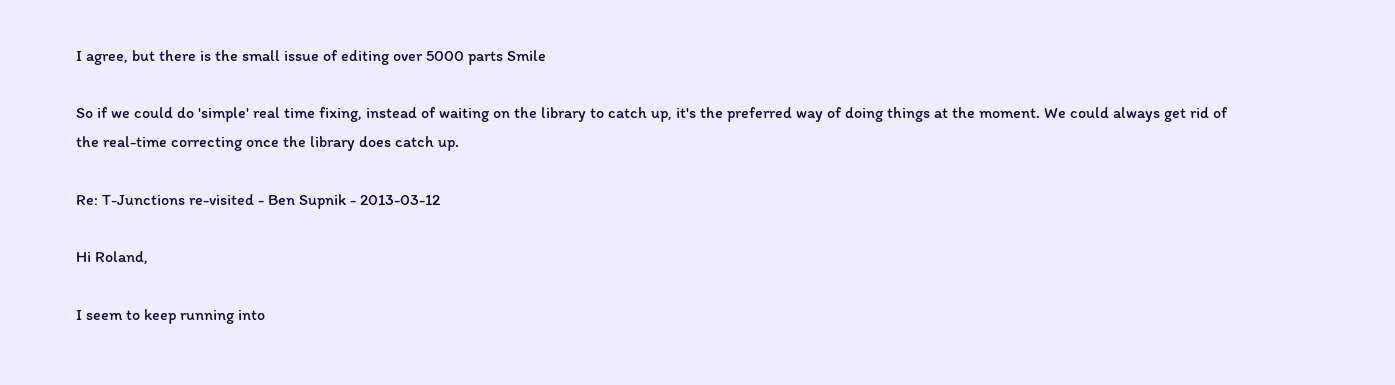I agree, but there is the small issue of editing over 5000 parts Smile

So if we could do 'simple' real time fixing, instead of waiting on the library to catch up, it's the preferred way of doing things at the moment. We could always get rid of the real-time correcting once the library does catch up.

Re: T-Junctions re-visited - Ben Supnik - 2013-03-12

Hi Roland,

I seem to keep running into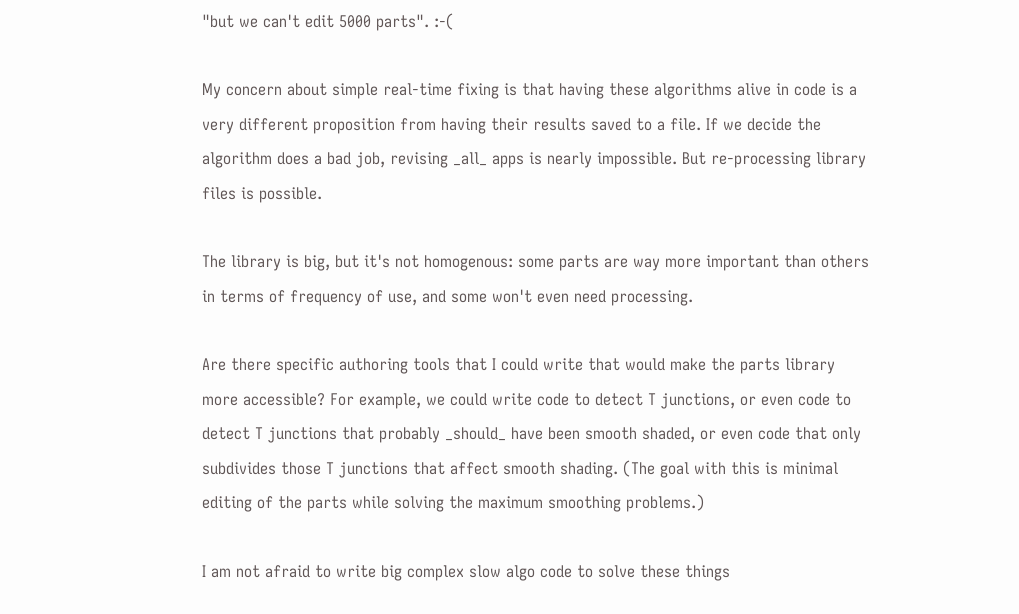"but we can't edit 5000 parts". :-(

My concern about simple real-time fixing is that having these algorithms alive in code is a very different proposition from having their results saved to a file. If we decide the algorithm does a bad job, revising _all_ apps is nearly impossible. But re-processing library files is possible.

The library is big, but it's not homogenous: some parts are way more important than others in terms of frequency of use, and some won't even need processing.

Are there specific authoring tools that I could write that would make the parts library more accessible? For example, we could write code to detect T junctions, or even code to detect T junctions that probably _should_ have been smooth shaded, or even code that only subdivides those T junctions that affect smooth shading. (The goal with this is minimal editing of the parts while solving the maximum smoothing problems.)

I am not afraid to write big complex slow algo code to solve these things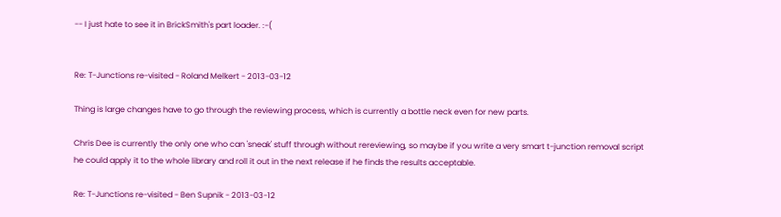-- I just hate to see it in BrickSmith's part loader. :-(


Re: T-Junctions re-visited - Roland Melkert - 2013-03-12

Thing is large changes have to go through the reviewing process, which is currently a bottle neck even for new parts.

Chris Dee is currently the only one who can 'sneak' stuff through without rereviewing, so maybe if you write a very smart t-junction removal script he could apply it to the whole library and roll it out in the next release if he finds the results acceptable.

Re: T-Junctions re-visited - Ben Supnik - 2013-03-12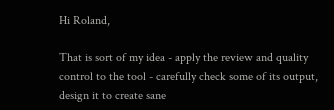Hi Roland,

That is sort of my idea - apply the review and quality control to the tool - carefully check some of its output, design it to create sane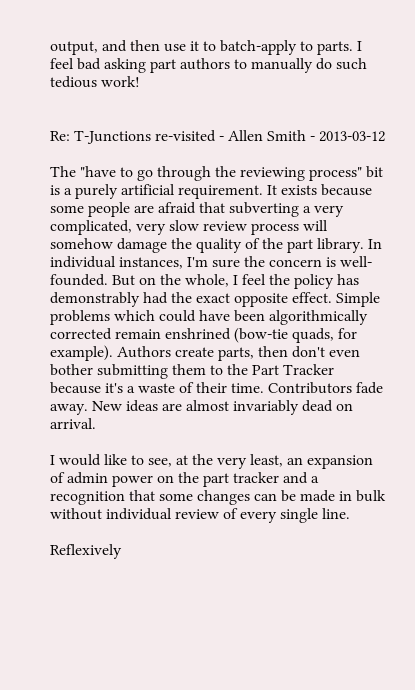output, and then use it to batch-apply to parts. I feel bad asking part authors to manually do such tedious work!


Re: T-Junctions re-visited - Allen Smith - 2013-03-12

The "have to go through the reviewing process" bit is a purely artificial requirement. It exists because some people are afraid that subverting a very complicated, very slow review process will somehow damage the quality of the part library. In individual instances, I'm sure the concern is well-founded. But on the whole, I feel the policy has demonstrably had the exact opposite effect. Simple problems which could have been algorithmically corrected remain enshrined (bow-tie quads, for example). Authors create parts, then don't even bother submitting them to the Part Tracker because it's a waste of their time. Contributors fade away. New ideas are almost invariably dead on arrival.

I would like to see, at the very least, an expansion of admin power on the part tracker and a recognition that some changes can be made in bulk without individual review of every single line.

Reflexively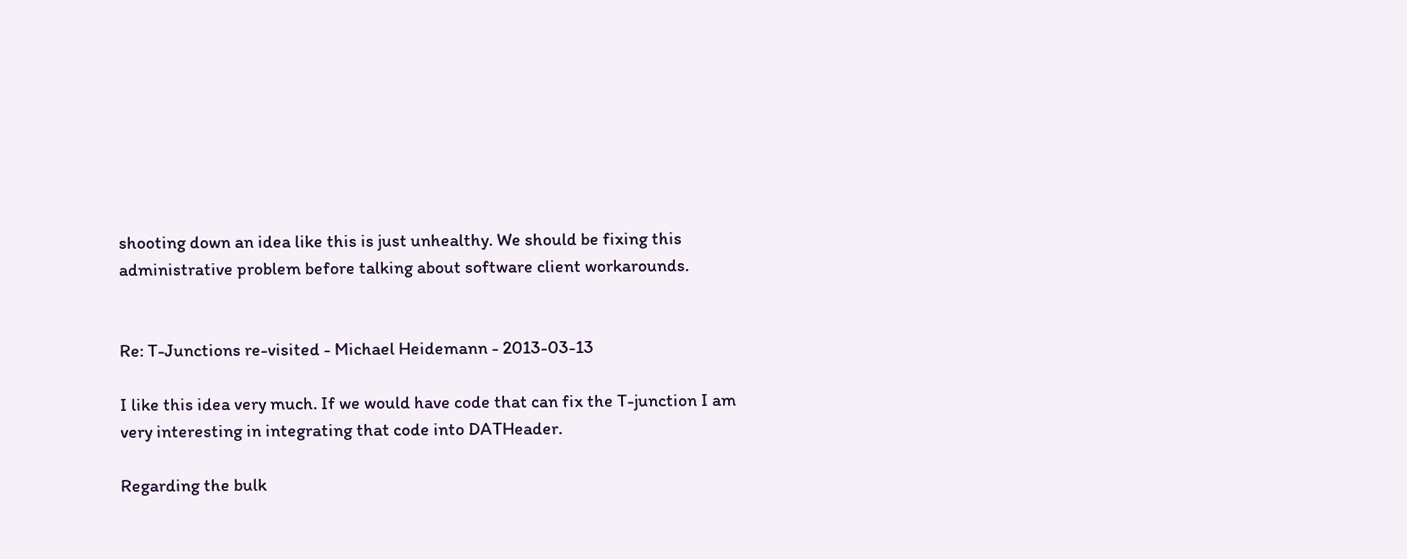shooting down an idea like this is just unhealthy. We should be fixing this administrative problem before talking about software client workarounds.


Re: T-Junctions re-visited - Michael Heidemann - 2013-03-13

I like this idea very much. If we would have code that can fix the T-junction I am very interesting in integrating that code into DATHeader.

Regarding the bulk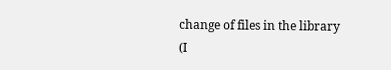change of files in the library (I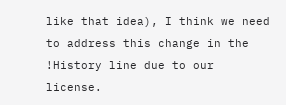like that idea), I think we need to address this change in the !History line due to our license.